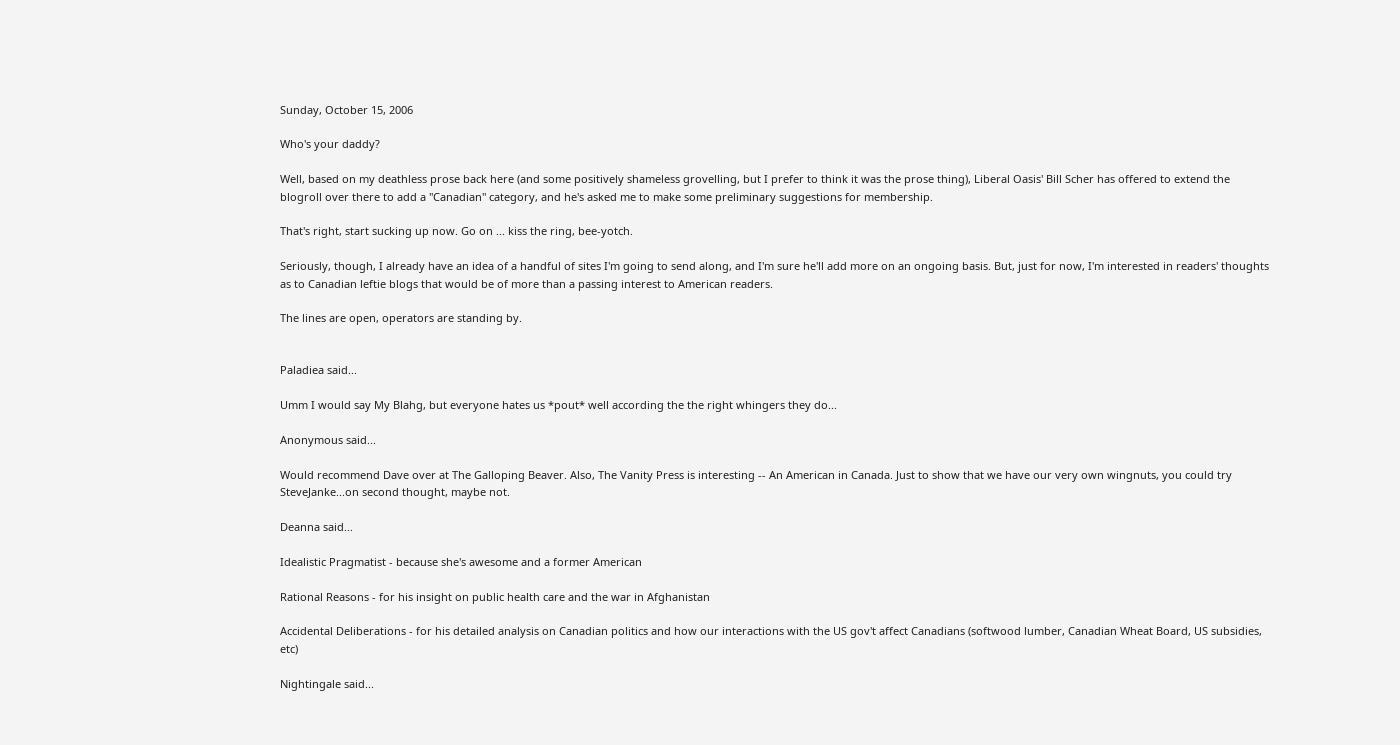Sunday, October 15, 2006

Who's your daddy?

Well, based on my deathless prose back here (and some positively shameless grovelling, but I prefer to think it was the prose thing), Liberal Oasis' Bill Scher has offered to extend the blogroll over there to add a "Canadian" category, and he's asked me to make some preliminary suggestions for membership.

That's right, start sucking up now. Go on ... kiss the ring, bee-yotch.

Seriously, though, I already have an idea of a handful of sites I'm going to send along, and I'm sure he'll add more on an ongoing basis. But, just for now, I'm interested in readers' thoughts as to Canadian leftie blogs that would be of more than a passing interest to American readers.

The lines are open, operators are standing by.


Paladiea said...

Umm I would say My Blahg, but everyone hates us *pout* well according the the right whingers they do...

Anonymous said...

Would recommend Dave over at The Galloping Beaver. Also, The Vanity Press is interesting -- An American in Canada. Just to show that we have our very own wingnuts, you could try SteveJanke...on second thought, maybe not.

Deanna said...

Idealistic Pragmatist - because she's awesome and a former American

Rational Reasons - for his insight on public health care and the war in Afghanistan

Accidental Deliberations - for his detailed analysis on Canadian politics and how our interactions with the US gov't affect Canadians (softwood lumber, Canadian Wheat Board, US subsidies, etc)

Nightingale said...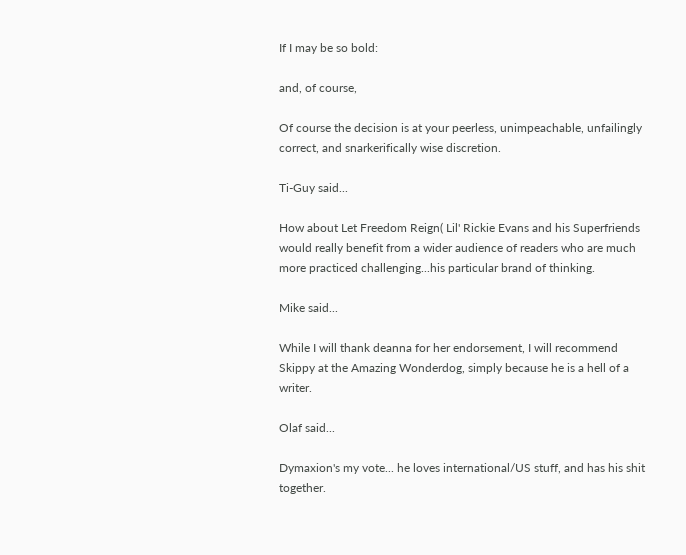If I may be so bold:

and, of course,

Of course the decision is at your peerless, unimpeachable, unfailingly correct, and snarkerifically wise discretion.

Ti-Guy said...

How about Let Freedom Reign( Lil' Rickie Evans and his Superfriends would really benefit from a wider audience of readers who are much more practiced challenging...his particular brand of thinking.

Mike said...

While I will thank deanna for her endorsement, I will recommend Skippy at the Amazing Wonderdog, simply because he is a hell of a writer.

Olaf said...

Dymaxion's my vote... he loves international/US stuff, and has his shit together.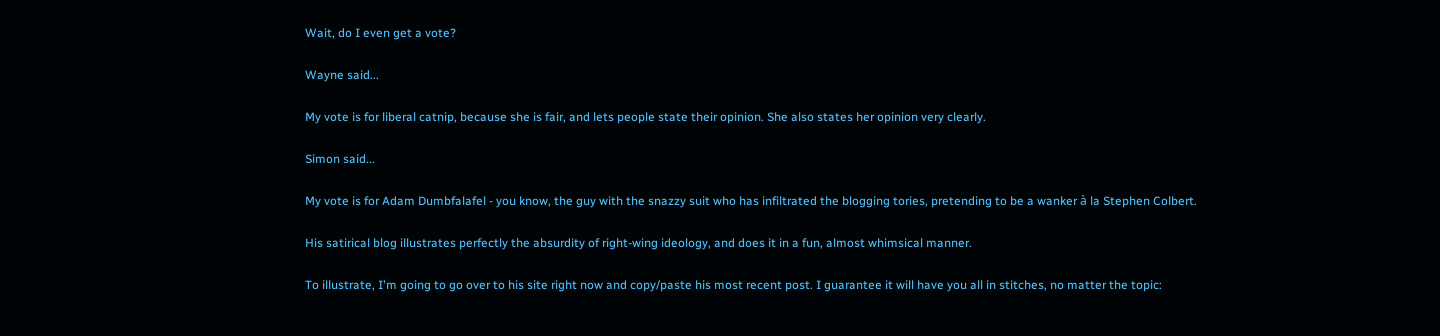Wait, do I even get a vote?

Wayne said...

My vote is for liberal catnip, because she is fair, and lets people state their opinion. She also states her opinion very clearly.

Simon said...

My vote is for Adam Dumbfalafel - you know, the guy with the snazzy suit who has infiltrated the blogging tories, pretending to be a wanker à la Stephen Colbert.

His satirical blog illustrates perfectly the absurdity of right-wing ideology, and does it in a fun, almost whimsical manner.

To illustrate, I'm going to go over to his site right now and copy/paste his most recent post. I guarantee it will have you all in stitches, no matter the topic: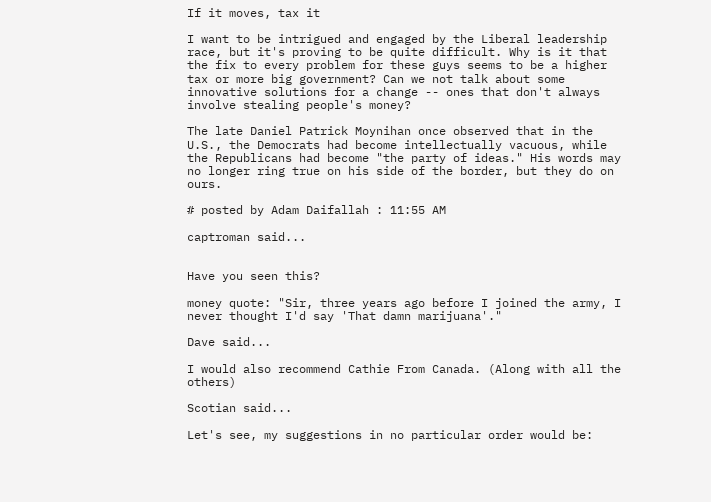If it moves, tax it

I want to be intrigued and engaged by the Liberal leadership race, but it's proving to be quite difficult. Why is it that the fix to every problem for these guys seems to be a higher tax or more big government? Can we not talk about some innovative solutions for a change -- ones that don't always involve stealing people's money?

The late Daniel Patrick Moynihan once observed that in the U.S., the Democrats had become intellectually vacuous, while the Republicans had become "the party of ideas." His words may no longer ring true on his side of the border, but they do on ours.

# posted by Adam Daifallah : 11:55 AM

captroman said...


Have you seen this?

money quote: "Sir, three years ago before I joined the army, I never thought I'd say 'That damn marijuana'."

Dave said...

I would also recommend Cathie From Canada. (Along with all the others)

Scotian said...

Let's see, my suggestions in no particular order would be: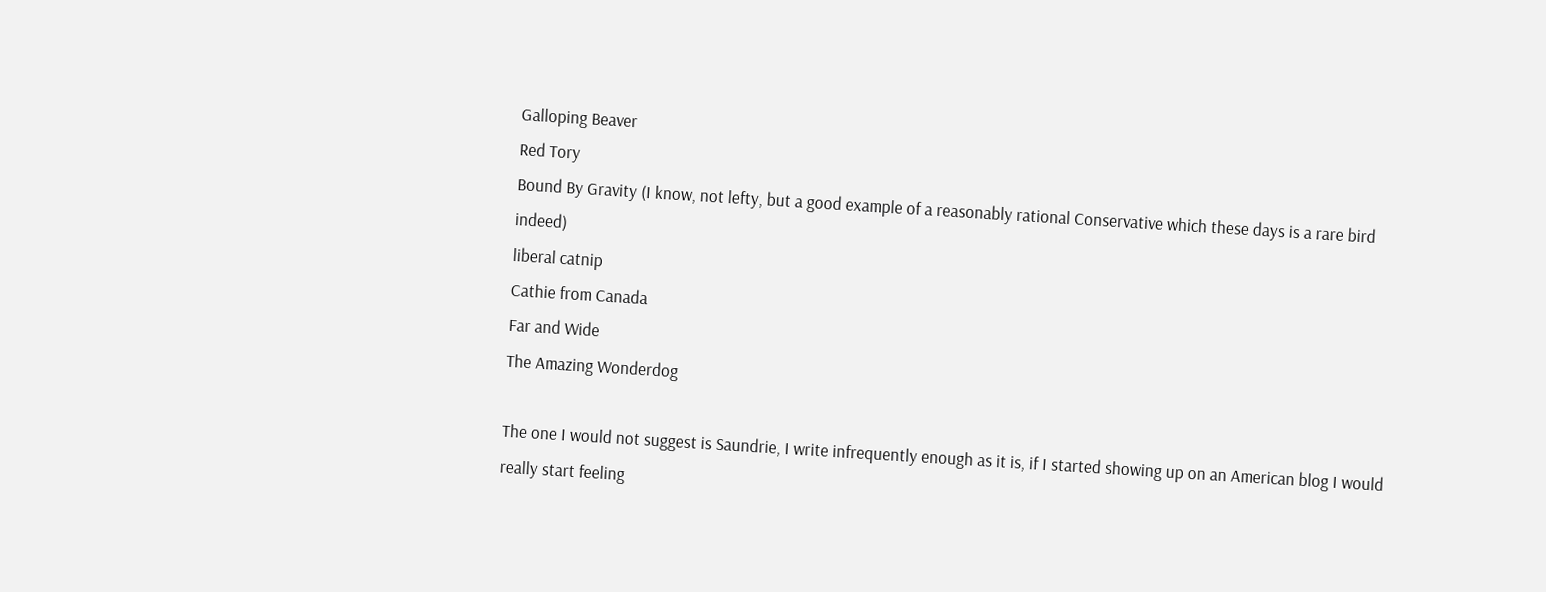Galloping Beaver
Red Tory
Bound By Gravity (I know, not lefty, but a good example of a reasonably rational Conservative which these days is a rare bird indeed)
liberal catnip
Cathie from Canada
Far and Wide
The Amazing Wonderdog

The one I would not suggest is Saundrie, I write infrequently enough as it is, if I started showing up on an American blog I would really start feeling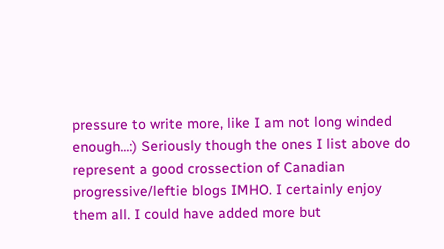pressure to write more, like I am not long winded enough...:) Seriously though the ones I list above do represent a good crossection of Canadian progressive/leftie blogs IMHO. I certainly enjoy them all. I could have added more but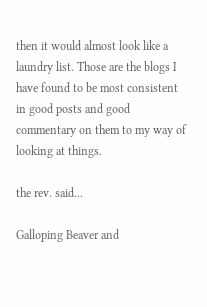then it would almost look like a laundry list. Those are the blogs I have found to be most consistent in good posts and good commentary on them to my way of looking at things.

the rev. said...

Galloping Beaver and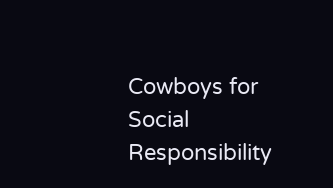Cowboys for Social Responsibility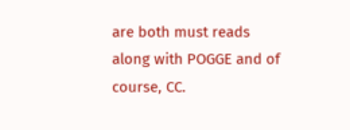are both must reads along with POGGE and of course, CC.